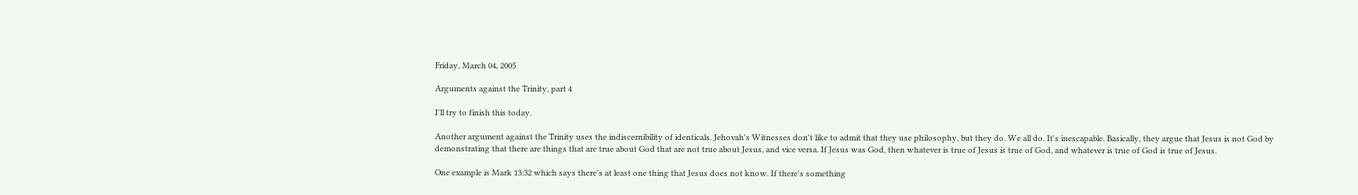Friday, March 04, 2005

Arguments against the Trinity, part 4

I'll try to finish this today.

Another argument against the Trinity uses the indiscernibility of identicals. Jehovah's Witnesses don't like to admit that they use philosophy, but they do. We all do. It's inescapable. Basically, they argue that Jesus is not God by demonstrating that there are things that are true about God that are not true about Jesus, and vice versa. If Jesus was God, then whatever is true of Jesus is true of God, and whatever is true of God is true of Jesus.

One example is Mark 13:32 which says there's at least one thing that Jesus does not know. If there's something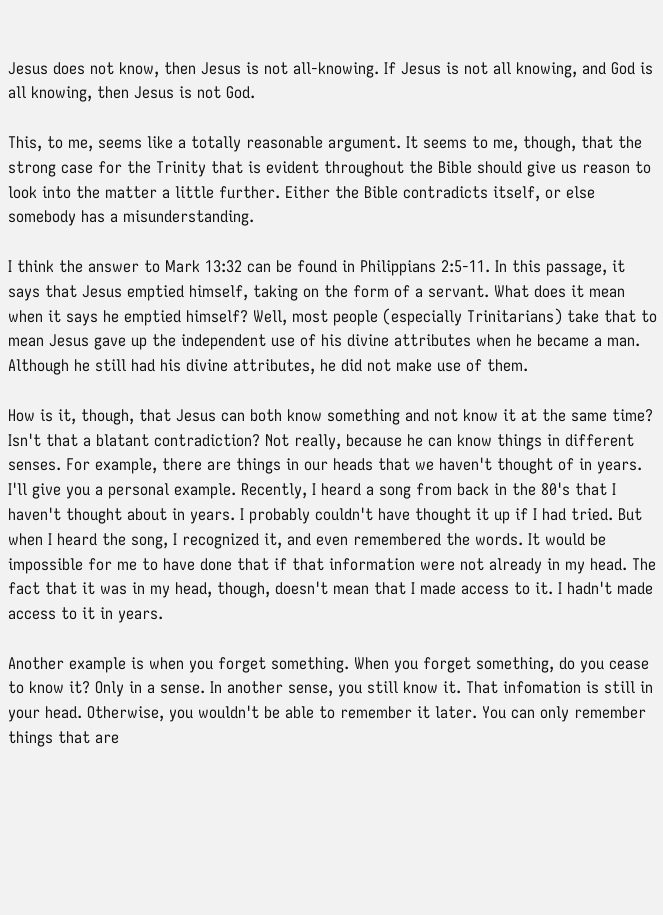Jesus does not know, then Jesus is not all-knowing. If Jesus is not all knowing, and God is all knowing, then Jesus is not God.

This, to me, seems like a totally reasonable argument. It seems to me, though, that the strong case for the Trinity that is evident throughout the Bible should give us reason to look into the matter a little further. Either the Bible contradicts itself, or else somebody has a misunderstanding.

I think the answer to Mark 13:32 can be found in Philippians 2:5-11. In this passage, it says that Jesus emptied himself, taking on the form of a servant. What does it mean when it says he emptied himself? Well, most people (especially Trinitarians) take that to mean Jesus gave up the independent use of his divine attributes when he became a man. Although he still had his divine attributes, he did not make use of them.

How is it, though, that Jesus can both know something and not know it at the same time? Isn't that a blatant contradiction? Not really, because he can know things in different senses. For example, there are things in our heads that we haven't thought of in years. I'll give you a personal example. Recently, I heard a song from back in the 80's that I haven't thought about in years. I probably couldn't have thought it up if I had tried. But when I heard the song, I recognized it, and even remembered the words. It would be impossible for me to have done that if that information were not already in my head. The fact that it was in my head, though, doesn't mean that I made access to it. I hadn't made access to it in years.

Another example is when you forget something. When you forget something, do you cease to know it? Only in a sense. In another sense, you still know it. That infomation is still in your head. Otherwise, you wouldn't be able to remember it later. You can only remember things that are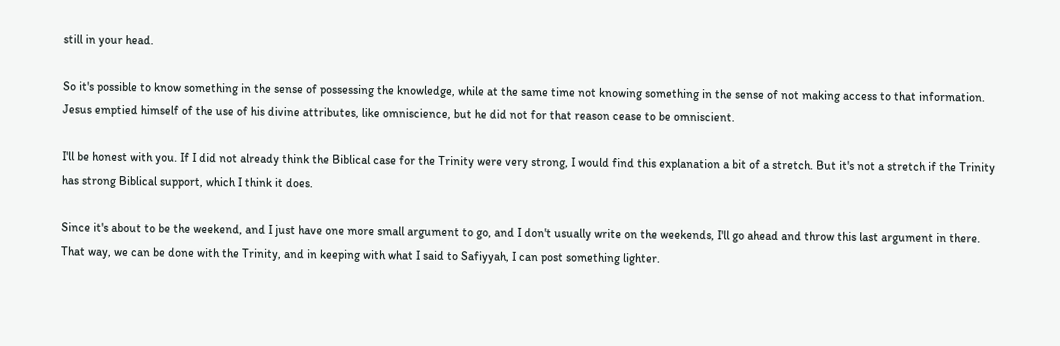still in your head.

So it's possible to know something in the sense of possessing the knowledge, while at the same time not knowing something in the sense of not making access to that information. Jesus emptied himself of the use of his divine attributes, like omniscience, but he did not for that reason cease to be omniscient.

I'll be honest with you. If I did not already think the Biblical case for the Trinity were very strong, I would find this explanation a bit of a stretch. But it's not a stretch if the Trinity has strong Biblical support, which I think it does.

Since it's about to be the weekend, and I just have one more small argument to go, and I don't usually write on the weekends, I'll go ahead and throw this last argument in there. That way, we can be done with the Trinity, and in keeping with what I said to Safiyyah, I can post something lighter.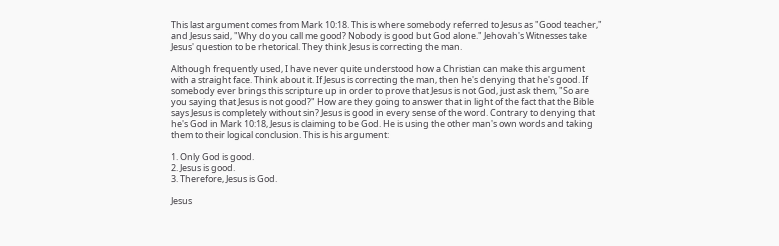This last argument comes from Mark 10:18. This is where somebody referred to Jesus as "Good teacher," and Jesus said, "Why do you call me good? Nobody is good but God alone." Jehovah's Witnesses take Jesus' question to be rhetorical. They think Jesus is correcting the man.

Although frequently used, I have never quite understood how a Christian can make this argument with a straight face. Think about it. If Jesus is correcting the man, then he's denying that he's good. If somebody ever brings this scripture up in order to prove that Jesus is not God, just ask them, "So are you saying that Jesus is not good?" How are they going to answer that in light of the fact that the Bible says Jesus is completely without sin? Jesus is good in every sense of the word. Contrary to denying that he's God in Mark 10:18, Jesus is claiming to be God. He is using the other man's own words and taking them to their logical conclusion. This is his argument:

1. Only God is good.
2. Jesus is good.
3. Therefore, Jesus is God.

Jesus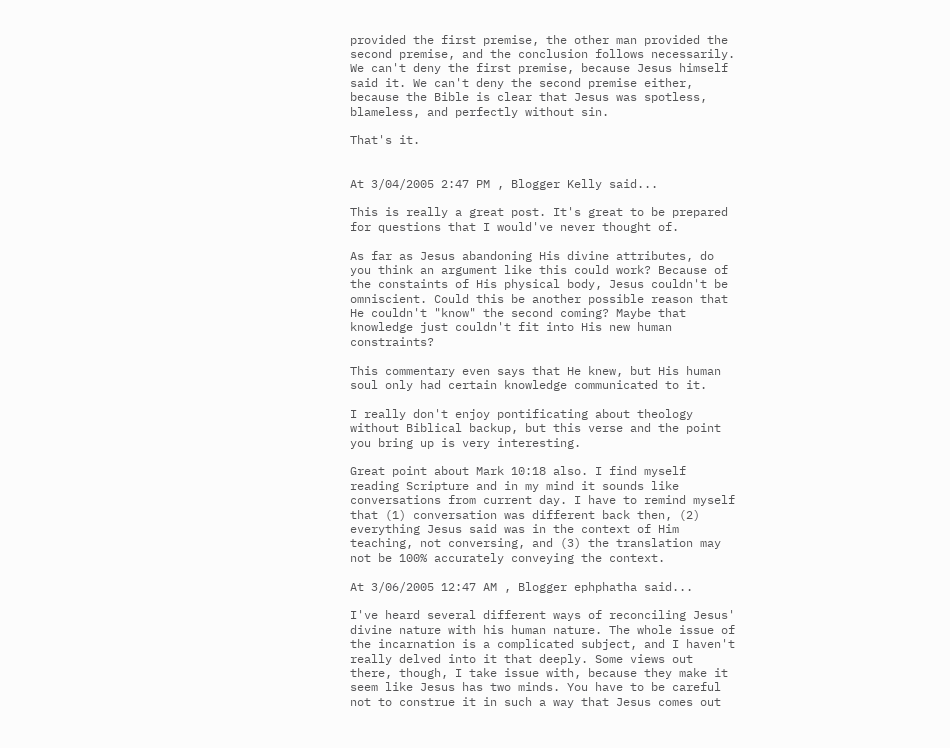provided the first premise, the other man provided the second premise, and the conclusion follows necessarily. We can't deny the first premise, because Jesus himself said it. We can't deny the second premise either, because the Bible is clear that Jesus was spotless, blameless, and perfectly without sin.

That's it.


At 3/04/2005 2:47 PM , Blogger Kelly said...

This is really a great post. It's great to be prepared for questions that I would've never thought of.

As far as Jesus abandoning His divine attributes, do you think an argument like this could work? Because of the constaints of His physical body, Jesus couldn't be omniscient. Could this be another possible reason that He couldn't "know" the second coming? Maybe that knowledge just couldn't fit into His new human constraints?

This commentary even says that He knew, but His human soul only had certain knowledge communicated to it.

I really don't enjoy pontificating about theology without Biblical backup, but this verse and the point you bring up is very interesting.

Great point about Mark 10:18 also. I find myself reading Scripture and in my mind it sounds like conversations from current day. I have to remind myself that (1) conversation was different back then, (2) everything Jesus said was in the context of Him teaching, not conversing, and (3) the translation may not be 100% accurately conveying the context.

At 3/06/2005 12:47 AM , Blogger ephphatha said...

I've heard several different ways of reconciling Jesus' divine nature with his human nature. The whole issue of the incarnation is a complicated subject, and I haven't really delved into it that deeply. Some views out there, though, I take issue with, because they make it seem like Jesus has two minds. You have to be careful not to construe it in such a way that Jesus comes out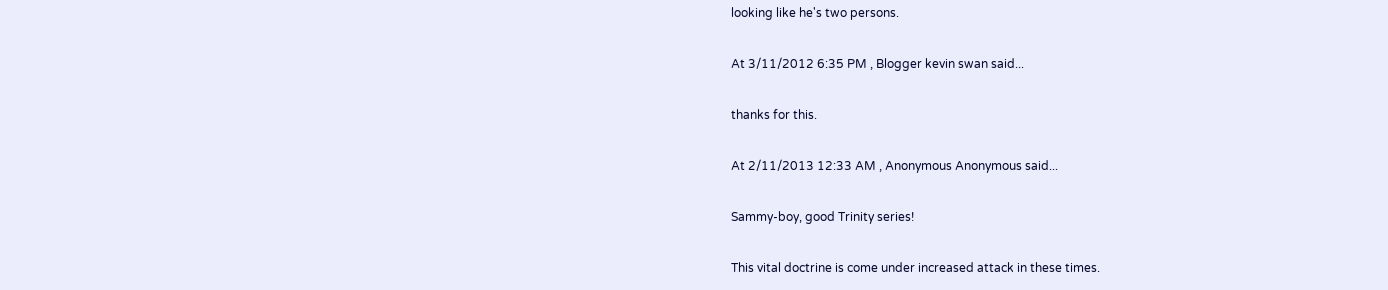looking like he's two persons.

At 3/11/2012 6:35 PM , Blogger kevin swan said...

thanks for this.

At 2/11/2013 12:33 AM , Anonymous Anonymous said...

Sammy-boy, good Trinity series!

This vital doctrine is come under increased attack in these times.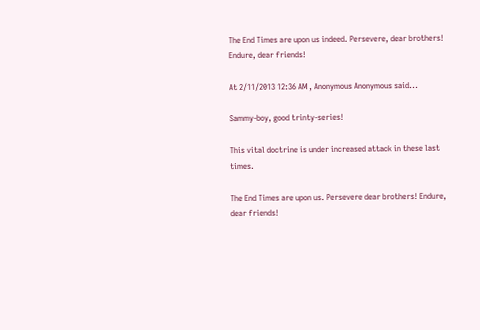The End Times are upon us indeed. Persevere, dear brothers! Endure, dear friends!

At 2/11/2013 12:36 AM , Anonymous Anonymous said...

Sammy-boy, good trinty-series!

This vital doctrine is under increased attack in these last times.

The End Times are upon us. Persevere dear brothers! Endure, dear friends!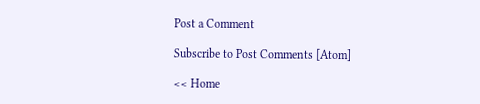Post a Comment

Subscribe to Post Comments [Atom]

<< Home